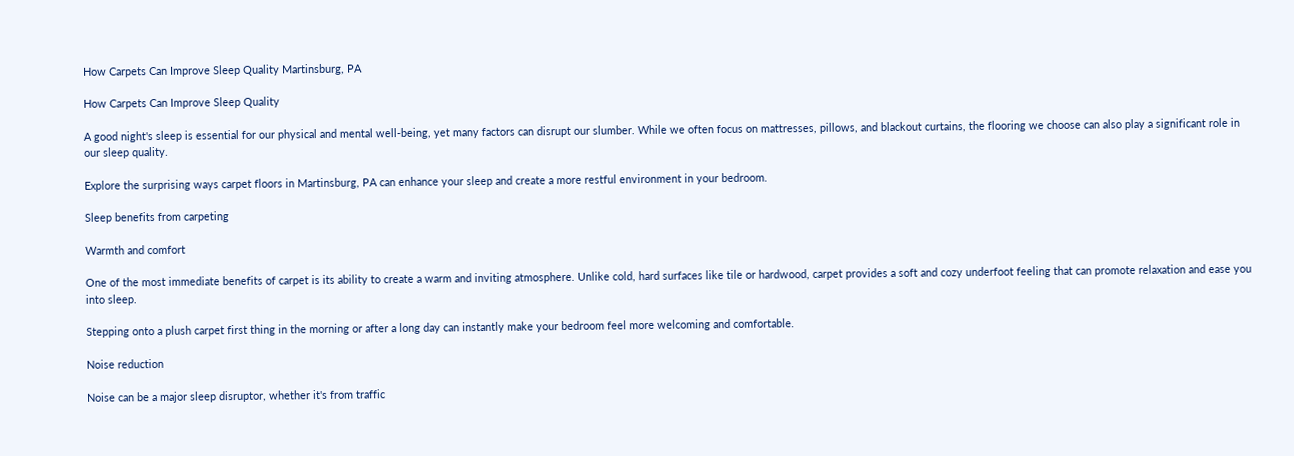How Carpets Can Improve Sleep Quality Martinsburg, PA

How Carpets Can Improve Sleep Quality

A good night's sleep is essential for our physical and mental well-being, yet many factors can disrupt our slumber. While we often focus on mattresses, pillows, and blackout curtains, the flooring we choose can also play a significant role in our sleep quality.

Explore the surprising ways carpet floors in Martinsburg, PA can enhance your sleep and create a more restful environment in your bedroom.

Sleep benefits from carpeting

Warmth and comfort

One of the most immediate benefits of carpet is its ability to create a warm and inviting atmosphere. Unlike cold, hard surfaces like tile or hardwood, carpet provides a soft and cozy underfoot feeling that can promote relaxation and ease you into sleep.

Stepping onto a plush carpet first thing in the morning or after a long day can instantly make your bedroom feel more welcoming and comfortable.

Noise reduction

Noise can be a major sleep disruptor, whether it's from traffic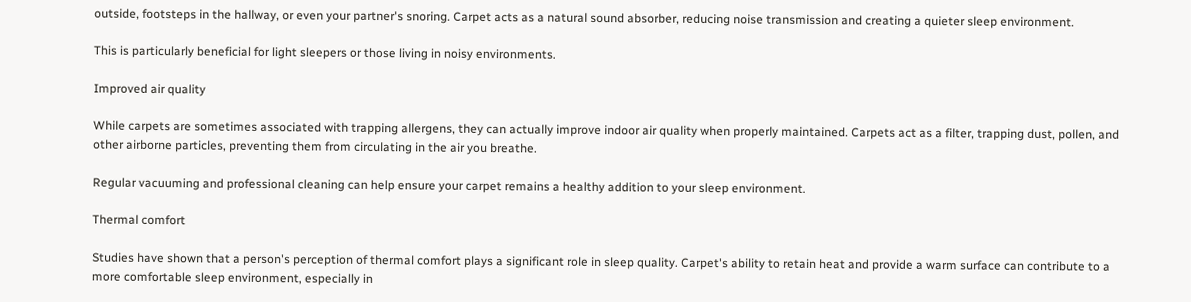outside, footsteps in the hallway, or even your partner's snoring. Carpet acts as a natural sound absorber, reducing noise transmission and creating a quieter sleep environment.

This is particularly beneficial for light sleepers or those living in noisy environments.

Improved air quality

While carpets are sometimes associated with trapping allergens, they can actually improve indoor air quality when properly maintained. Carpets act as a filter, trapping dust, pollen, and other airborne particles, preventing them from circulating in the air you breathe.

Regular vacuuming and professional cleaning can help ensure your carpet remains a healthy addition to your sleep environment.

Thermal comfort

Studies have shown that a person's perception of thermal comfort plays a significant role in sleep quality. Carpet's ability to retain heat and provide a warm surface can contribute to a more comfortable sleep environment, especially in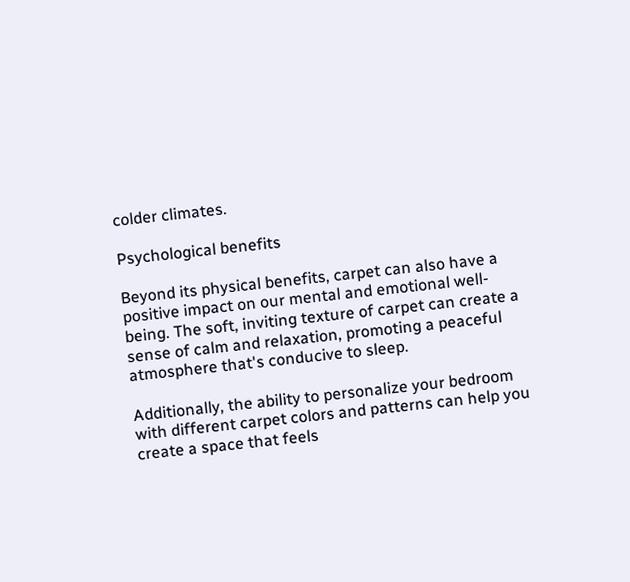colder climates.

Psychological benefits

Beyond its physical benefits, carpet can also have a positive impact on our mental and emotional well-being. The soft, inviting texture of carpet can create a sense of calm and relaxation, promoting a peaceful atmosphere that's conducive to sleep.

Additionally, the ability to personalize your bedroom with different carpet colors and patterns can help you create a space that feels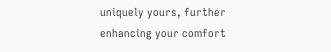uniquely yours, further enhancing your comfort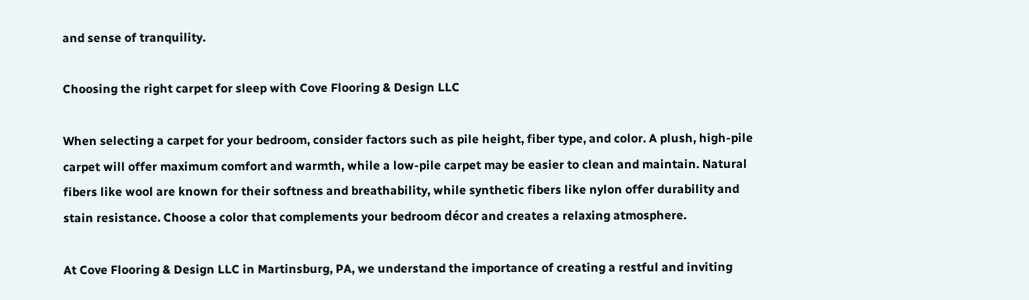and sense of tranquility.

Choosing the right carpet for sleep with Cove Flooring & Design LLC

When selecting a carpet for your bedroom, consider factors such as pile height, fiber type, and color. A plush, high-pile carpet will offer maximum comfort and warmth, while a low-pile carpet may be easier to clean and maintain. Natural fibers like wool are known for their softness and breathability, while synthetic fibers like nylon offer durability and stain resistance. Choose a color that complements your bedroom décor and creates a relaxing atmosphere.

At Cove Flooring & Design LLC in Martinsburg, PA, we understand the importance of creating a restful and inviting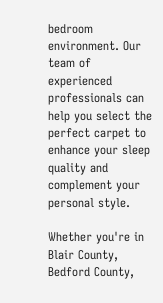bedroom environment. Our team of experienced professionals can help you select the perfect carpet to enhance your sleep quality and complement your personal style.

Whether you're in Blair County, Bedford County,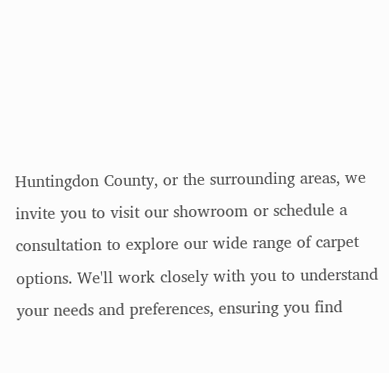Huntingdon County, or the surrounding areas, we invite you to visit our showroom or schedule a consultation to explore our wide range of carpet options. We'll work closely with you to understand your needs and preferences, ensuring you find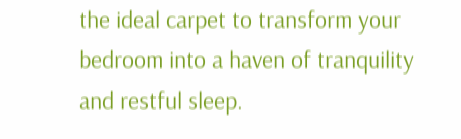the ideal carpet to transform your bedroom into a haven of tranquility and restful sleep.